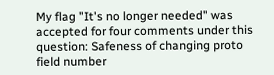My flag "It's no longer needed" was accepted for four comments under this question: Safeness of changing proto field number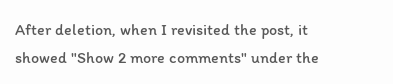After deletion, when I revisited the post, it showed "Show 2 more comments" under the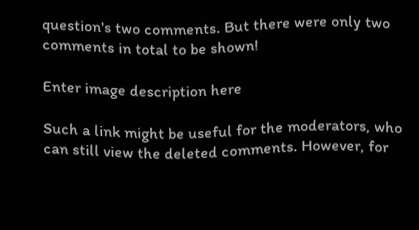question's two comments. But there were only two comments in total to be shown!

Enter image description here

Such a link might be useful for the moderators, who can still view the deleted comments. However, for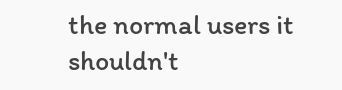the normal users it shouldn't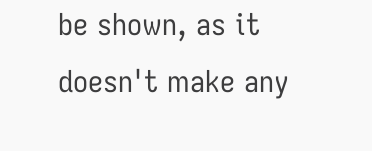be shown, as it doesn't make any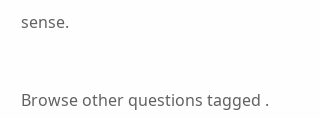sense.



Browse other questions tagged .